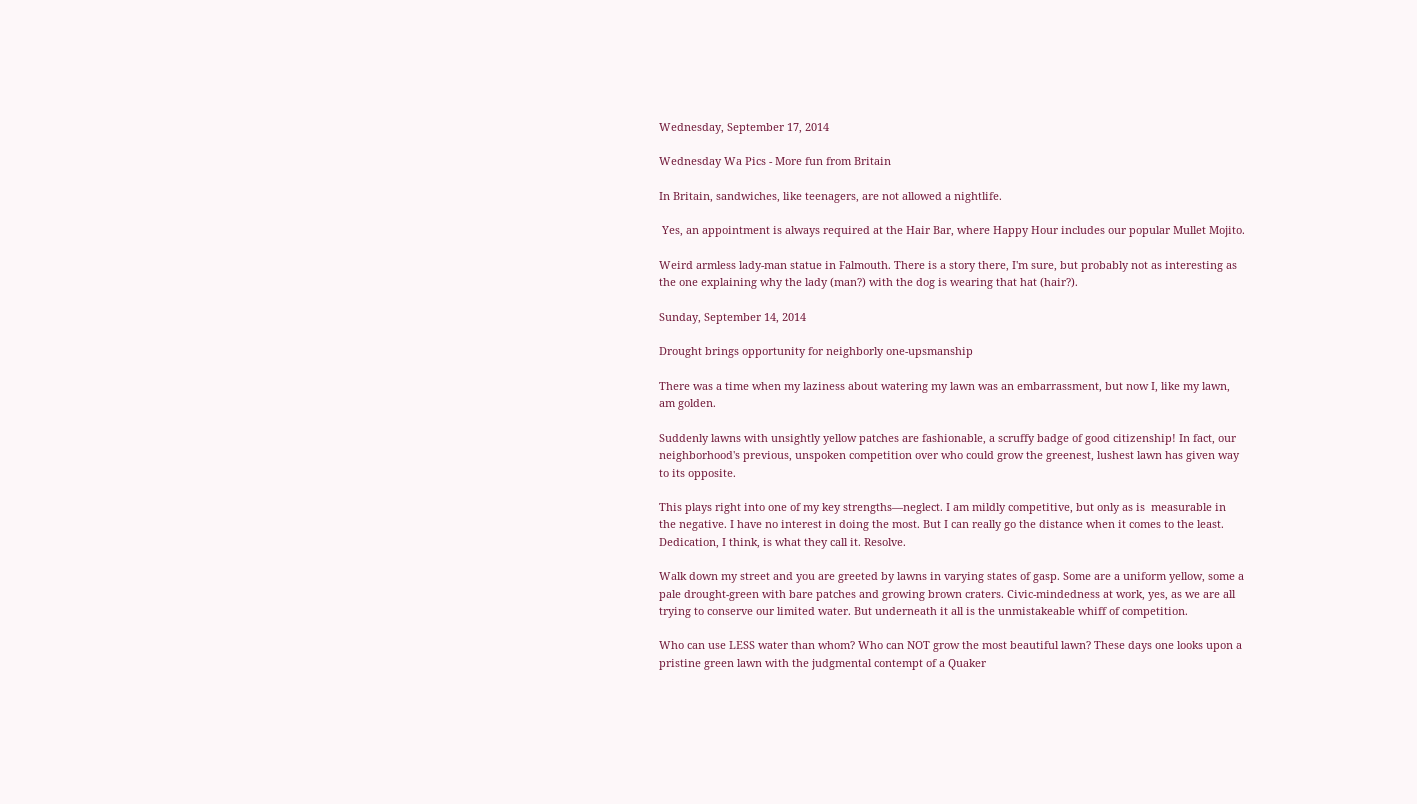Wednesday, September 17, 2014

Wednesday Wa Pics - More fun from Britain

In Britain, sandwiches, like teenagers, are not allowed a nightlife.

 Yes, an appointment is always required at the Hair Bar, where Happy Hour includes our popular Mullet Mojito.

Weird armless lady-man statue in Falmouth. There is a story there, I'm sure, but probably not as interesting as the one explaining why the lady (man?) with the dog is wearing that hat (hair?).

Sunday, September 14, 2014

Drought brings opportunity for neighborly one-upsmanship

There was a time when my laziness about watering my lawn was an embarrassment, but now I, like my lawn, am golden.

Suddenly lawns with unsightly yellow patches are fashionable, a scruffy badge of good citizenship! In fact, our neighborhood's previous, unspoken competition over who could grow the greenest, lushest lawn has given way to its opposite.

This plays right into one of my key strengths—neglect. I am mildly competitive, but only as is  measurable in the negative. I have no interest in doing the most. But I can really go the distance when it comes to the least. Dedication, I think, is what they call it. Resolve.

Walk down my street and you are greeted by lawns in varying states of gasp. Some are a uniform yellow, some a pale drought-green with bare patches and growing brown craters. Civic-mindedness at work, yes, as we are all trying to conserve our limited water. But underneath it all is the unmistakeable whiff of competition.

Who can use LESS water than whom? Who can NOT grow the most beautiful lawn? These days one looks upon a pristine green lawn with the judgmental contempt of a Quaker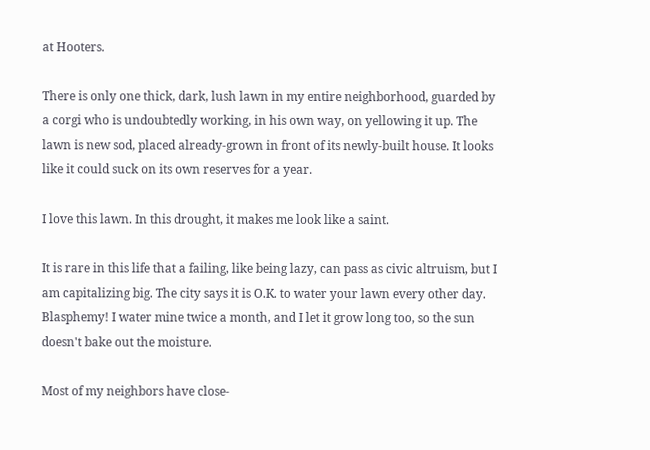at Hooters.

There is only one thick, dark, lush lawn in my entire neighborhood, guarded by a corgi who is undoubtedly working, in his own way, on yellowing it up. The lawn is new sod, placed already-grown in front of its newly-built house. It looks like it could suck on its own reserves for a year.

I love this lawn. In this drought, it makes me look like a saint.

It is rare in this life that a failing, like being lazy, can pass as civic altruism, but I am capitalizing big. The city says it is O.K. to water your lawn every other day. Blasphemy! I water mine twice a month, and I let it grow long too, so the sun doesn't bake out the moisture.

Most of my neighbors have close-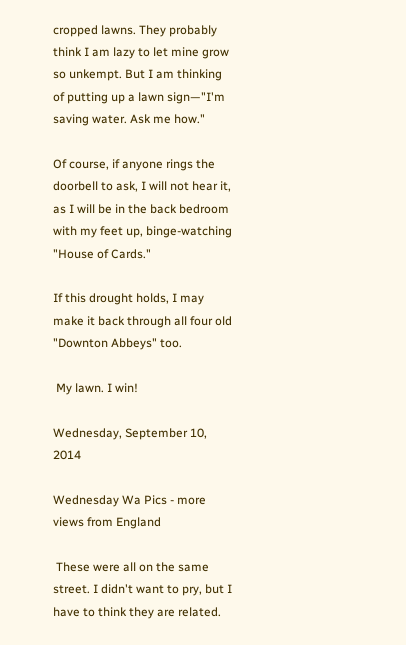cropped lawns. They probably think I am lazy to let mine grow so unkempt. But I am thinking of putting up a lawn sign—"I'm saving water. Ask me how."

Of course, if anyone rings the doorbell to ask, I will not hear it, as I will be in the back bedroom with my feet up, binge-watching "House of Cards."

If this drought holds, I may make it back through all four old "Downton Abbeys" too.

 My lawn. I win!

Wednesday, September 10, 2014

Wednesday Wa Pics - more views from England

 These were all on the same street. I didn't want to pry, but I have to think they are related.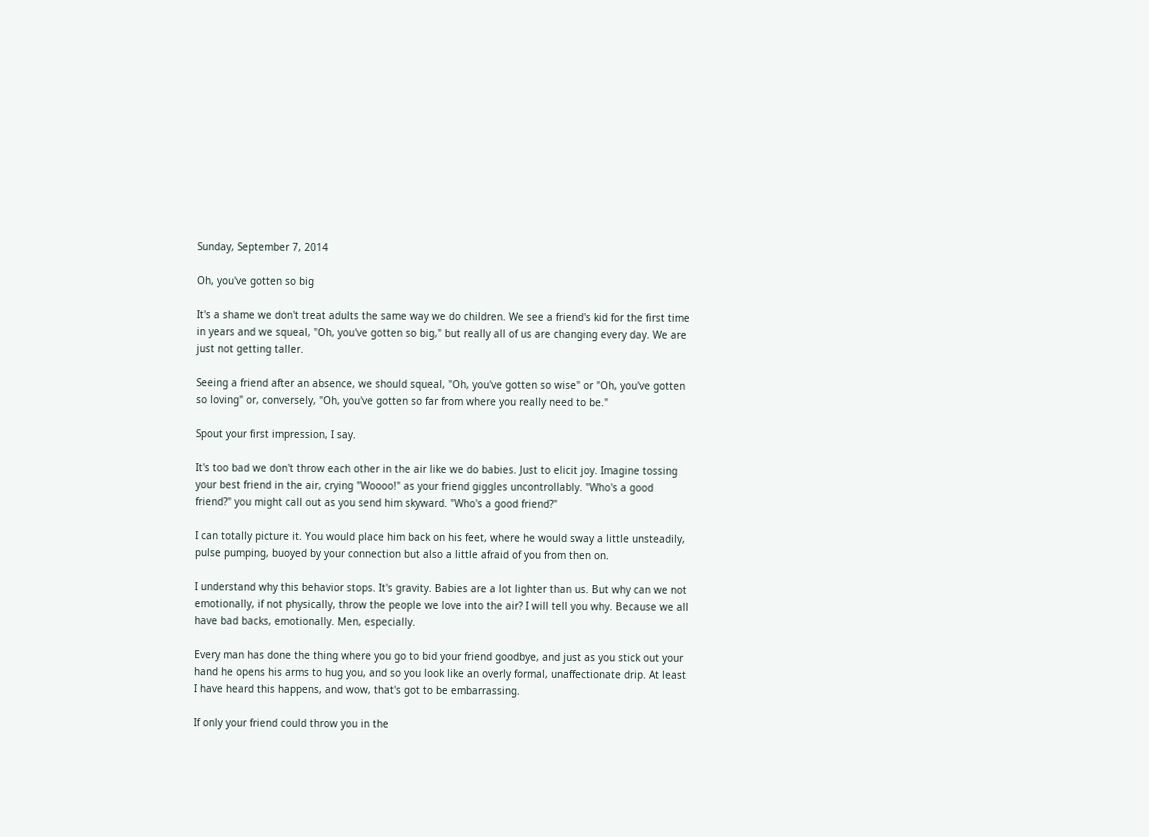Sunday, September 7, 2014

Oh, you've gotten so big

It's a shame we don't treat adults the same way we do children. We see a friend's kid for the first time in years and we squeal, "Oh, you've gotten so big," but really all of us are changing every day. We are just not getting taller.

Seeing a friend after an absence, we should squeal, "Oh, you've gotten so wise" or "Oh, you've gotten so loving" or, conversely, "Oh, you've gotten so far from where you really need to be."

Spout your first impression, I say.

It's too bad we don't throw each other in the air like we do babies. Just to elicit joy. Imagine tossing your best friend in the air, crying "Woooo!" as your friend giggles uncontrollably. "Who's a good friend?" you might call out as you send him skyward. "Who's a good friend?"

I can totally picture it. You would place him back on his feet, where he would sway a little unsteadily, pulse pumping, buoyed by your connection but also a little afraid of you from then on.

I understand why this behavior stops. It's gravity. Babies are a lot lighter than us. But why can we not emotionally, if not physically, throw the people we love into the air? I will tell you why. Because we all have bad backs, emotionally. Men, especially.

Every man has done the thing where you go to bid your friend goodbye, and just as you stick out your hand he opens his arms to hug you, and so you look like an overly formal, unaffectionate drip. At least I have heard this happens, and wow, that's got to be embarrassing.

If only your friend could throw you in the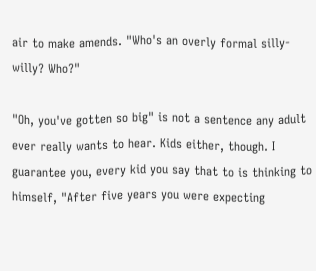air to make amends. "Who's an overly formal silly-willy? Who?"

"Oh, you've gotten so big" is not a sentence any adult ever really wants to hear. Kids either, though. I guarantee you, every kid you say that to is thinking to himself, "After five years you were expecting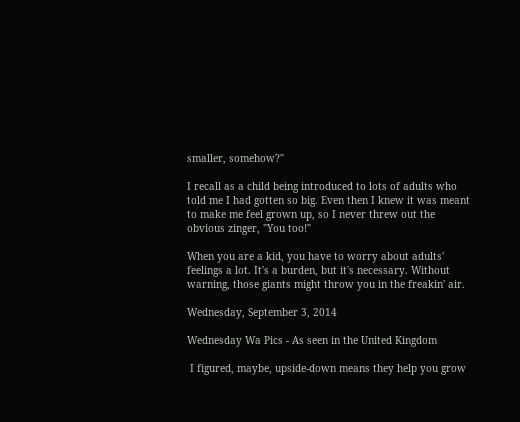smaller, somehow?"

I recall as a child being introduced to lots of adults who told me I had gotten so big. Even then I knew it was meant to make me feel grown up, so I never threw out the obvious zinger, "You too!"

When you are a kid, you have to worry about adults' feelings a lot. It's a burden, but it's necessary. Without warning, those giants might throw you in the freakin' air.

Wednesday, September 3, 2014

Wednesday Wa Pics - As seen in the United Kingdom

 I figured, maybe, upside-down means they help you grow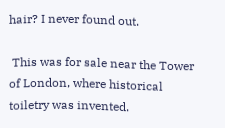hair? I never found out.

 This was for sale near the Tower of London, where historical toiletry was invented.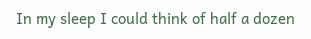In my sleep I could think of half a dozen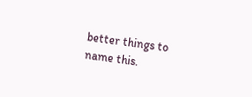better things to name this.